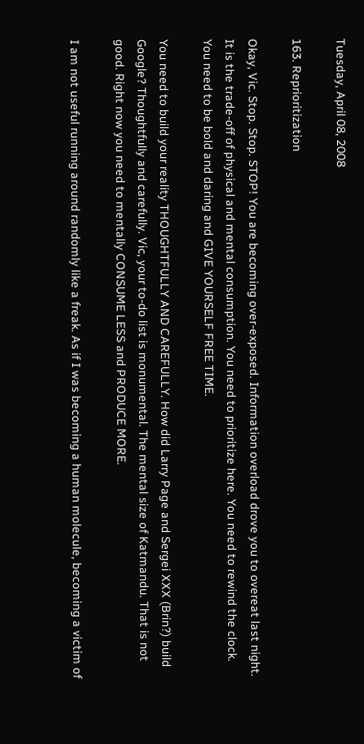Tuesday, April 08, 2008

163. Reprioritization

Okay, Vic. Stop. Stop. STOP! You are becoming over-exposed. Information overload drove you to overeat last night. It is the trade-off of physical and mental consumption. You need to prioritize here. You need to rewind the clock. You need to be bold and daring and GIVE YOURSELF FREE TIME.

You need to build your reality THOUGHTFULLY AND CAREFULLY. How did Larry Page and Sergei XXX (Brin?) build Google? Thoughtfully and carefully. Vic, your to-do list is monumental. The mental size of Katmandu. That is not good. Right now you need to mentally CONSUME LESS and PRODUCE MORE.

I am not useful running around randomly like a freak. As if I was becoming a human molecule, becoming a victim of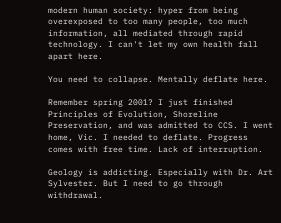modern human society: hyper from being overexposed to too many people, too much information, all mediated through rapid technology. I can't let my own health fall apart here.

You need to collapse. Mentally deflate here.

Remember spring 2001? I just finished Principles of Evolution, Shoreline Preservation, and was admitted to CCS. I went home, Vic. I needed to deflate. Progress comes with free time. Lack of interruption.

Geology is addicting. Especially with Dr. Art Sylvester. But I need to go through withdrawal.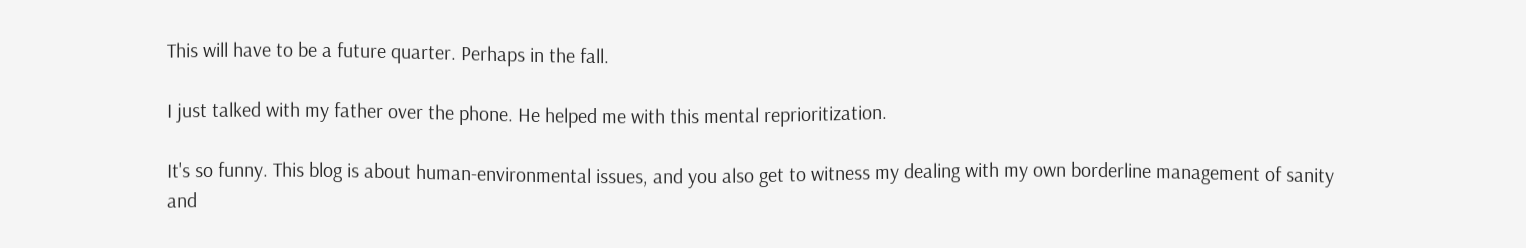This will have to be a future quarter. Perhaps in the fall.

I just talked with my father over the phone. He helped me with this mental reprioritization.

It's so funny. This blog is about human-environmental issues, and you also get to witness my dealing with my own borderline management of sanity and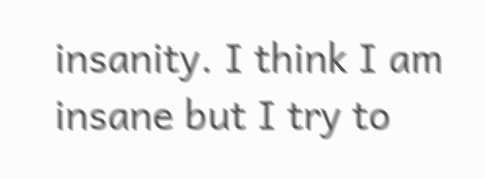insanity. I think I am insane but I try to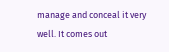manage and conceal it very well. It comes out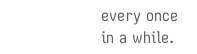every once in a while.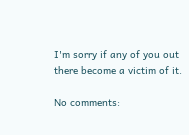I'm sorry if any of you out there become a victim of it.

No comments: